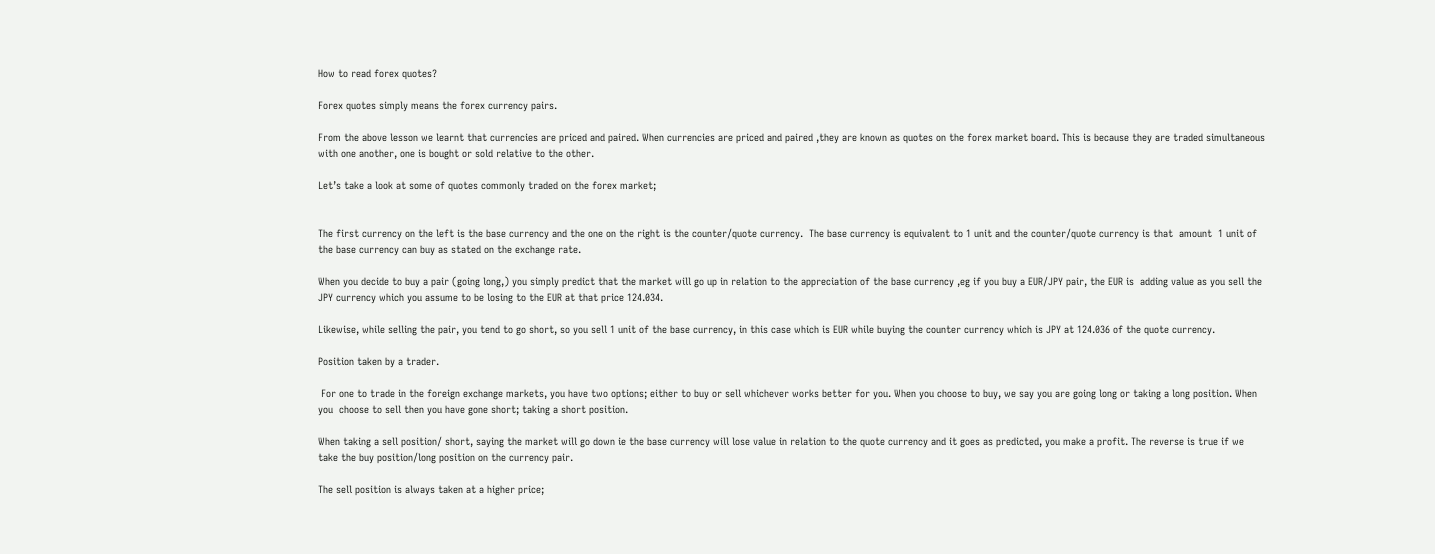How to read forex quotes?

Forex quotes simply means the forex currency pairs.

From the above lesson we learnt that currencies are priced and paired. When currencies are priced and paired ,they are known as quotes on the forex market board. This is because they are traded simultaneous with one another, one is bought or sold relative to the other.

Let’s take a look at some of quotes commonly traded on the forex market;


The first currency on the left is the base currency and the one on the right is the counter/quote currency.  The base currency is equivalent to 1 unit and the counter/quote currency is that  amount  1 unit of the base currency can buy as stated on the exchange rate.

When you decide to buy a pair (going long,) you simply predict that the market will go up in relation to the appreciation of the base currency ,eg if you buy a EUR/JPY pair, the EUR is  adding value as you sell the JPY currency which you assume to be losing to the EUR at that price 124.034.

Likewise, while selling the pair, you tend to go short, so you sell 1 unit of the base currency, in this case which is EUR while buying the counter currency which is JPY at 124.036 of the quote currency.

Position taken by a trader.

 For one to trade in the foreign exchange markets, you have two options; either to buy or sell whichever works better for you. When you choose to buy, we say you are going long or taking a long position. When you  choose to sell then you have gone short; taking a short position.

When taking a sell position/ short, saying the market will go down ie the base currency will lose value in relation to the quote currency and it goes as predicted, you make a profit. The reverse is true if we take the buy position/long position on the currency pair.

The sell position is always taken at a higher price;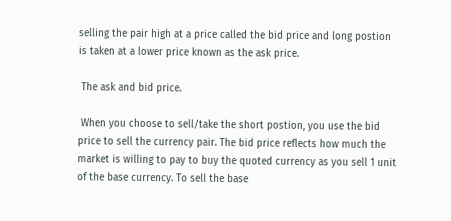selling the pair high at a price called the bid price and long postion is taken at a lower price known as the ask price.

 The ask and bid price.

 When you choose to sell/take the short postion, you use the bid price to sell the currency pair. The bid price reflects how much the market is willing to pay to buy the quoted currency as you sell 1 unit of the base currency. To sell the base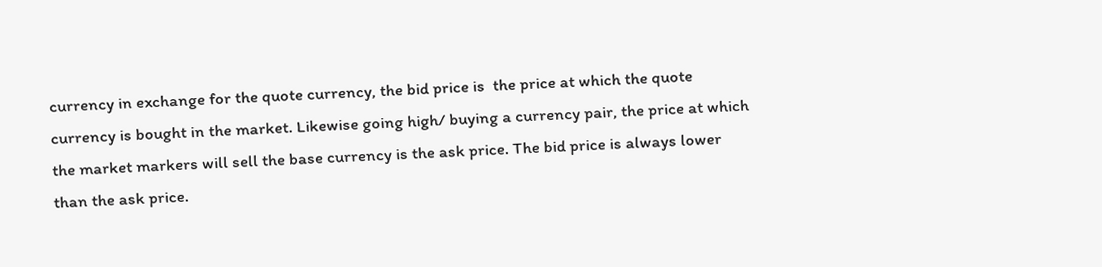currency in exchange for the quote currency, the bid price is  the price at which the quote currency is bought in the market. Likewise going high/ buying a currency pair, the price at which the market markers will sell the base currency is the ask price. The bid price is always lower than the ask price.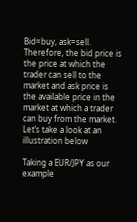Bid=buy, ask=sell. Therefore, the bid price is the price at which the trader can sell to the market and ask price is the available price in the market at which a trader can buy from the market. Let’s take a look at an illustration below

Taking a EUR/JPY as our example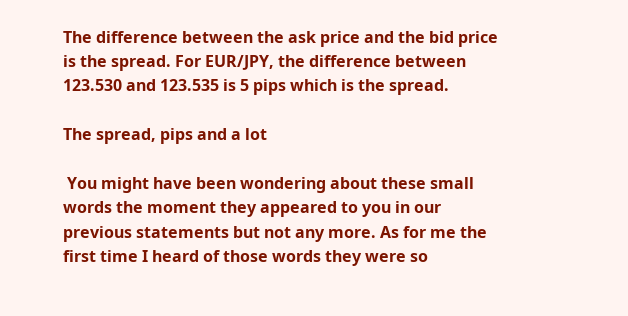The difference between the ask price and the bid price is the spread. For EUR/JPY, the difference between 123.530 and 123.535 is 5 pips which is the spread.

The spread, pips and a lot

 You might have been wondering about these small words the moment they appeared to you in our previous statements but not any more. As for me the first time I heard of those words they were so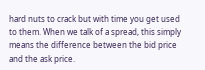hard nuts to crack but with time you get used to them. When we talk of a spread, this simply means the difference between the bid price and the ask price.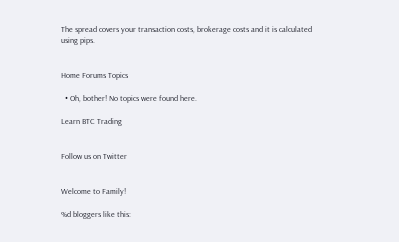The spread covers your transaction costs, brokerage costs and it is calculated using pips.


Home Forums Topics

  • Oh, bother! No topics were found here.

Learn BTC Trading


Follow us on Twitter


Welcome to Family!

%d bloggers like this: